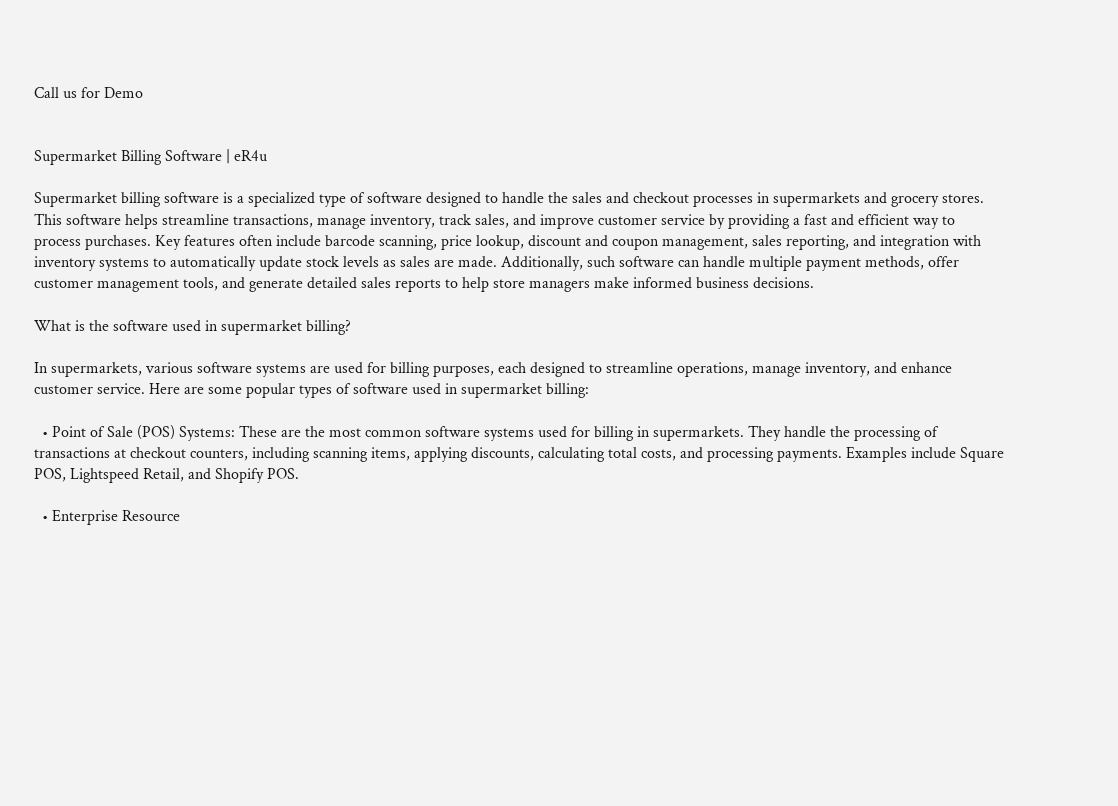Call us for Demo


Supermarket Billing Software | eR4u

Supermarket billing software is a specialized type of software designed to handle the sales and checkout processes in supermarkets and grocery stores. This software helps streamline transactions, manage inventory, track sales, and improve customer service by providing a fast and efficient way to process purchases. Key features often include barcode scanning, price lookup, discount and coupon management, sales reporting, and integration with inventory systems to automatically update stock levels as sales are made. Additionally, such software can handle multiple payment methods, offer customer management tools, and generate detailed sales reports to help store managers make informed business decisions.

What is the software used in supermarket billing?

In supermarkets, various software systems are used for billing purposes, each designed to streamline operations, manage inventory, and enhance customer service. Here are some popular types of software used in supermarket billing:

  • Point of Sale (POS) Systems: These are the most common software systems used for billing in supermarkets. They handle the processing of transactions at checkout counters, including scanning items, applying discounts, calculating total costs, and processing payments. Examples include Square POS, Lightspeed Retail, and Shopify POS.

  • Enterprise Resource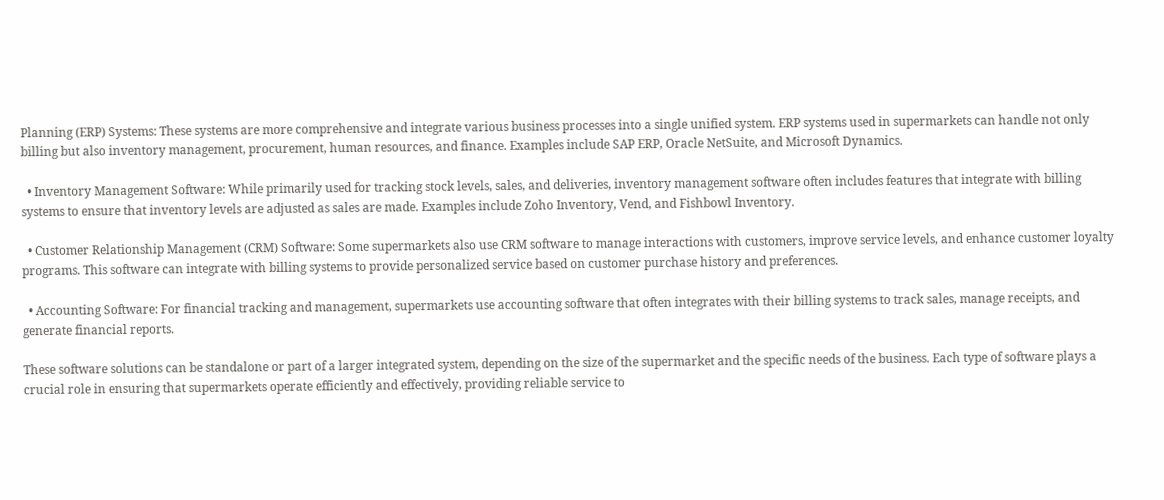Planning (ERP) Systems: These systems are more comprehensive and integrate various business processes into a single unified system. ERP systems used in supermarkets can handle not only billing but also inventory management, procurement, human resources, and finance. Examples include SAP ERP, Oracle NetSuite, and Microsoft Dynamics.

  • Inventory Management Software: While primarily used for tracking stock levels, sales, and deliveries, inventory management software often includes features that integrate with billing systems to ensure that inventory levels are adjusted as sales are made. Examples include Zoho Inventory, Vend, and Fishbowl Inventory.

  • Customer Relationship Management (CRM) Software: Some supermarkets also use CRM software to manage interactions with customers, improve service levels, and enhance customer loyalty programs. This software can integrate with billing systems to provide personalized service based on customer purchase history and preferences.

  • Accounting Software: For financial tracking and management, supermarkets use accounting software that often integrates with their billing systems to track sales, manage receipts, and generate financial reports.

These software solutions can be standalone or part of a larger integrated system, depending on the size of the supermarket and the specific needs of the business. Each type of software plays a crucial role in ensuring that supermarkets operate efficiently and effectively, providing reliable service to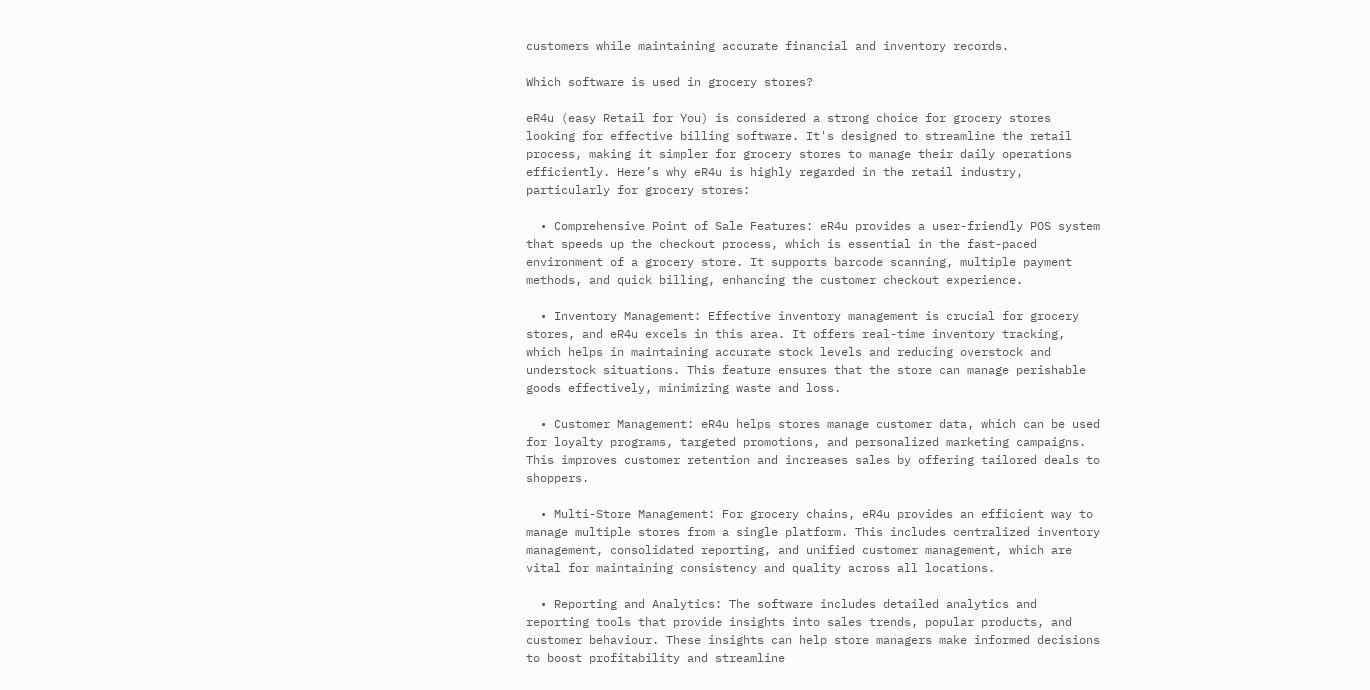customers while maintaining accurate financial and inventory records.

Which software is used in grocery stores?

eR4u (easy Retail for You) is considered a strong choice for grocery stores looking for effective billing software. It's designed to streamline the retail process, making it simpler for grocery stores to manage their daily operations efficiently. Here’s why eR4u is highly regarded in the retail industry, particularly for grocery stores:

  • Comprehensive Point of Sale Features: eR4u provides a user-friendly POS system that speeds up the checkout process, which is essential in the fast-paced environment of a grocery store. It supports barcode scanning, multiple payment methods, and quick billing, enhancing the customer checkout experience.

  • Inventory Management: Effective inventory management is crucial for grocery stores, and eR4u excels in this area. It offers real-time inventory tracking, which helps in maintaining accurate stock levels and reducing overstock and understock situations. This feature ensures that the store can manage perishable goods effectively, minimizing waste and loss.

  • Customer Management: eR4u helps stores manage customer data, which can be used for loyalty programs, targeted promotions, and personalized marketing campaigns. This improves customer retention and increases sales by offering tailored deals to shoppers.

  • Multi-Store Management: For grocery chains, eR4u provides an efficient way to manage multiple stores from a single platform. This includes centralized inventory management, consolidated reporting, and unified customer management, which are vital for maintaining consistency and quality across all locations.

  • Reporting and Analytics: The software includes detailed analytics and reporting tools that provide insights into sales trends, popular products, and customer behaviour. These insights can help store managers make informed decisions to boost profitability and streamline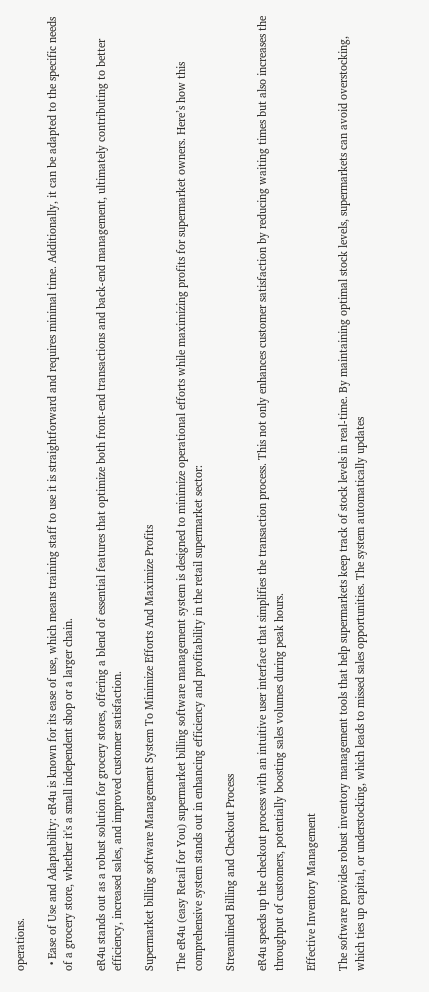operations.

  • Ease of Use and Adaptability: eR4u is known for its ease of use, which means training staff to use it is straightforward and requires minimal time. Additionally, it can be adapted to the specific needs of a grocery store, whether it's a small independent shop or a larger chain.

eR4u stands out as a robust solution for grocery stores, offering a blend of essential features that optimize both front-end transactions and back-end management, ultimately contributing to better efficiency, increased sales, and improved customer satisfaction.

Supermarket billing software Management System To Minimize Efforts And Maximize Profits

The eR4u (easy Retail for You) supermarket billing software management system is designed to minimize operational efforts while maximizing profits for supermarket owners. Here’s how this comprehensive system stands out in enhancing efficiency and profitability in the retail supermarket sector:

Streamlined Billing and Checkout Process

eR4u speeds up the checkout process with an intuitive user interface that simplifies the transaction process. This not only enhances customer satisfaction by reducing waiting times but also increases the throughput of customers, potentially boosting sales volumes during peak hours.

Effective Inventory Management

The software provides robust inventory management tools that help supermarkets keep track of stock levels in real-time. By maintaining optimal stock levels, supermarkets can avoid overstocking, which ties up capital, or understocking, which leads to missed sales opportunities. The system automatically updates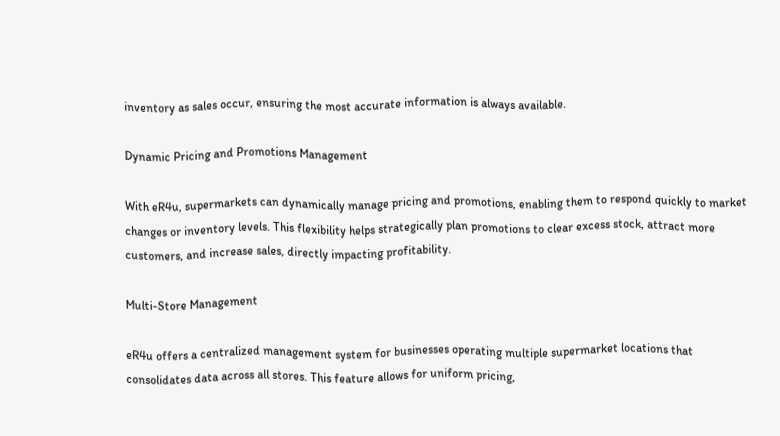inventory as sales occur, ensuring the most accurate information is always available.

Dynamic Pricing and Promotions Management

With eR4u, supermarkets can dynamically manage pricing and promotions, enabling them to respond quickly to market changes or inventory levels. This flexibility helps strategically plan promotions to clear excess stock, attract more customers, and increase sales, directly impacting profitability.

Multi-Store Management

eR4u offers a centralized management system for businesses operating multiple supermarket locations that consolidates data across all stores. This feature allows for uniform pricing,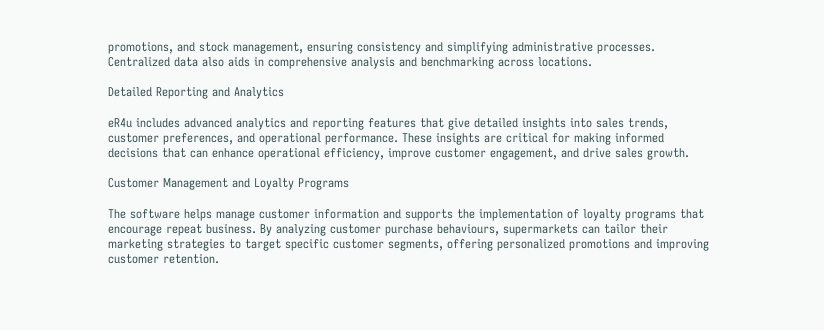promotions, and stock management, ensuring consistency and simplifying administrative processes. Centralized data also aids in comprehensive analysis and benchmarking across locations.

Detailed Reporting and Analytics

eR4u includes advanced analytics and reporting features that give detailed insights into sales trends, customer preferences, and operational performance. These insights are critical for making informed decisions that can enhance operational efficiency, improve customer engagement, and drive sales growth.

Customer Management and Loyalty Programs

The software helps manage customer information and supports the implementation of loyalty programs that encourage repeat business. By analyzing customer purchase behaviours, supermarkets can tailor their marketing strategies to target specific customer segments, offering personalized promotions and improving customer retention.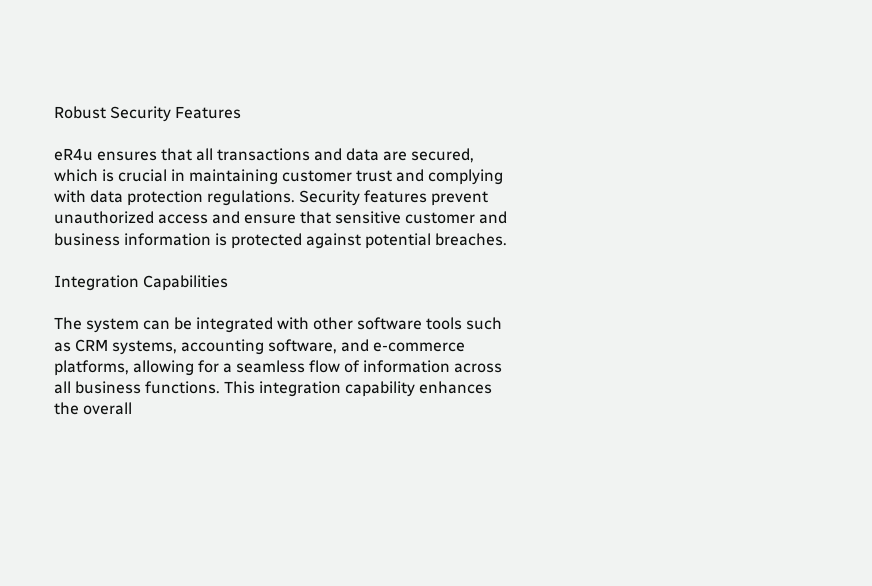Robust Security Features

eR4u ensures that all transactions and data are secured, which is crucial in maintaining customer trust and complying with data protection regulations. Security features prevent unauthorized access and ensure that sensitive customer and business information is protected against potential breaches.

Integration Capabilities

The system can be integrated with other software tools such as CRM systems, accounting software, and e-commerce platforms, allowing for a seamless flow of information across all business functions. This integration capability enhances the overall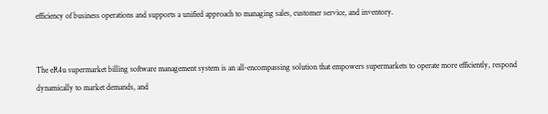efficiency of business operations and supports a unified approach to managing sales, customer service, and inventory.


The eR4u supermarket billing software management system is an all-encompassing solution that empowers supermarkets to operate more efficiently, respond dynamically to market demands, and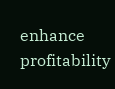enhance profitability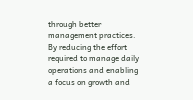through better management practices. By reducing the effort required to manage daily operations and enabling a focus on growth and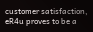customer satisfaction, eR4u proves to be a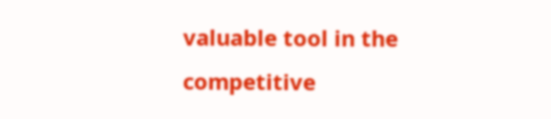valuable tool in the competitive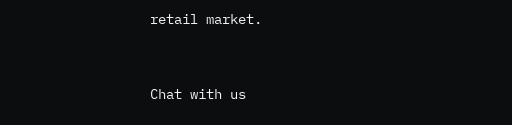retail market.


Chat with us